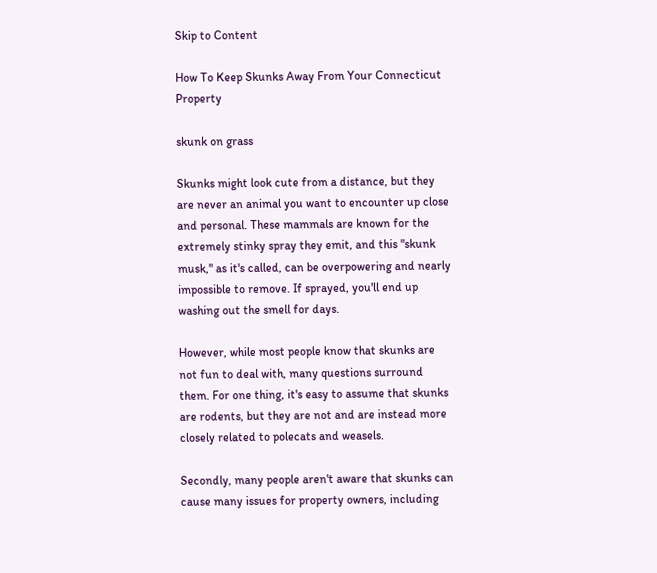Skip to Content

How To Keep Skunks Away From Your Connecticut Property

skunk on grass

Skunks might look cute from a distance, but they are never an animal you want to encounter up close and personal. These mammals are known for the extremely stinky spray they emit, and this "skunk musk," as it's called, can be overpowering and nearly impossible to remove. If sprayed, you'll end up washing out the smell for days.

However, while most people know that skunks are not fun to deal with, many questions surround them. For one thing, it's easy to assume that skunks are rodents, but they are not and are instead more closely related to polecats and weasels.

Secondly, many people aren't aware that skunks can cause many issues for property owners, including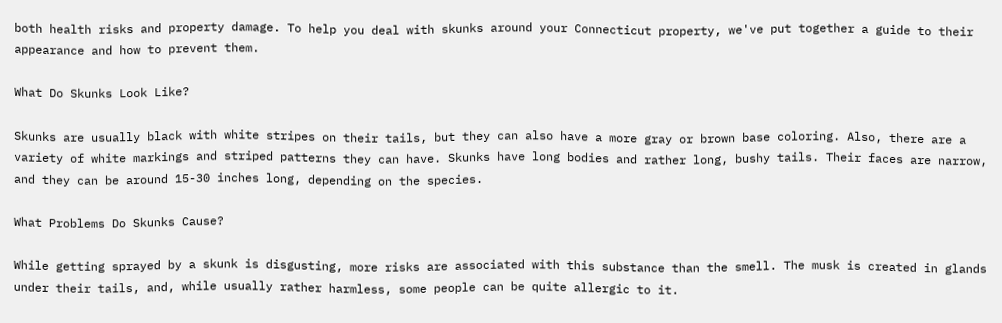both health risks and property damage. To help you deal with skunks around your Connecticut property, we've put together a guide to their appearance and how to prevent them.

What Do Skunks Look Like?

Skunks are usually black with white stripes on their tails, but they can also have a more gray or brown base coloring. Also, there are a variety of white markings and striped patterns they can have. Skunks have long bodies and rather long, bushy tails. Their faces are narrow, and they can be around 15-30 inches long, depending on the species.

What Problems Do Skunks Cause?

While getting sprayed by a skunk is disgusting, more risks are associated with this substance than the smell. The musk is created in glands under their tails, and, while usually rather harmless, some people can be quite allergic to it.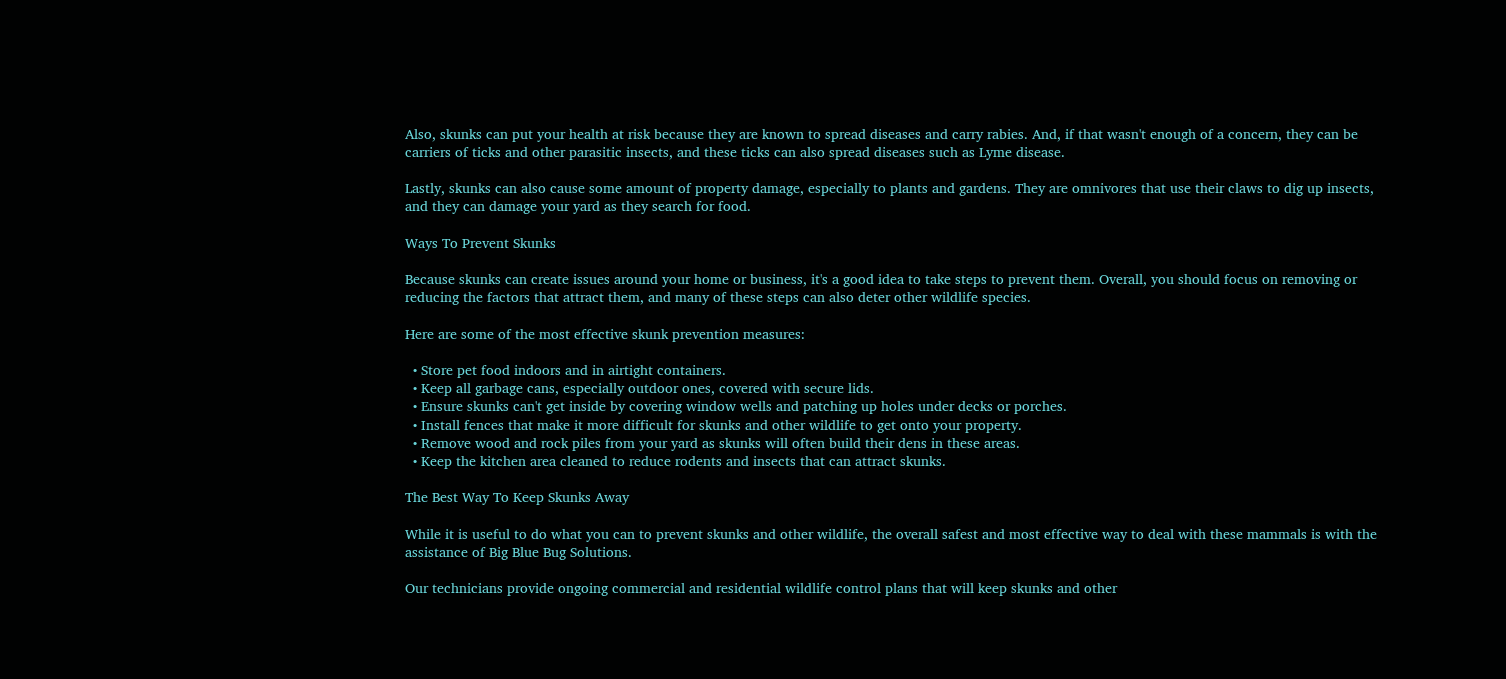Also, skunks can put your health at risk because they are known to spread diseases and carry rabies. And, if that wasn't enough of a concern, they can be carriers of ticks and other parasitic insects, and these ticks can also spread diseases such as Lyme disease.

Lastly, skunks can also cause some amount of property damage, especially to plants and gardens. They are omnivores that use their claws to dig up insects, and they can damage your yard as they search for food.

Ways To Prevent Skunks

Because skunks can create issues around your home or business, it's a good idea to take steps to prevent them. Overall, you should focus on removing or reducing the factors that attract them, and many of these steps can also deter other wildlife species.

Here are some of the most effective skunk prevention measures:

  • Store pet food indoors and in airtight containers.
  • Keep all garbage cans, especially outdoor ones, covered with secure lids.
  • Ensure skunks can't get inside by covering window wells and patching up holes under decks or porches.
  • Install fences that make it more difficult for skunks and other wildlife to get onto your property.
  • Remove wood and rock piles from your yard as skunks will often build their dens in these areas.
  • Keep the kitchen area cleaned to reduce rodents and insects that can attract skunks.

The Best Way To Keep Skunks Away

While it is useful to do what you can to prevent skunks and other wildlife, the overall safest and most effective way to deal with these mammals is with the assistance of Big Blue Bug Solutions.

Our technicians provide ongoing commercial and residential wildlife control plans that will keep skunks and other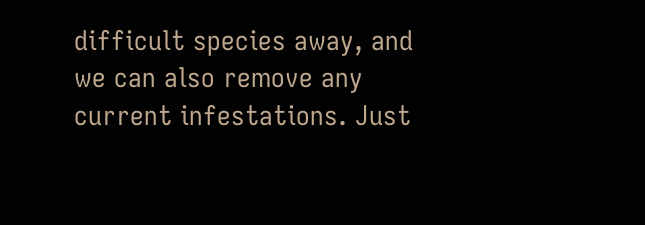difficult species away, and we can also remove any current infestations. Just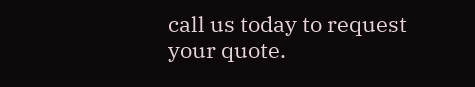call us today to request your quote.